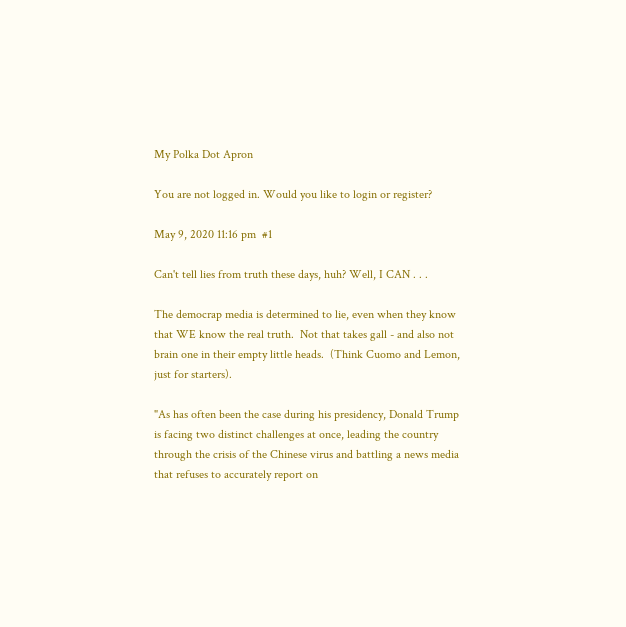My Polka Dot Apron

You are not logged in. Would you like to login or register?

May 9, 2020 11:16 pm  #1

Can't tell lies from truth these days, huh? Well, I CAN . . .

The democrap media is determined to lie, even when they know that WE know the real truth.  Not that takes gall - and also not brain one in their empty little heads.  (Think Cuomo and Lemon, just for starters).

"As has often been the case during his presidency, Donald Trump is facing two distinct challenges at once, leading the country through the crisis of the Chinese virus and battling a news media that refuses to accurately report on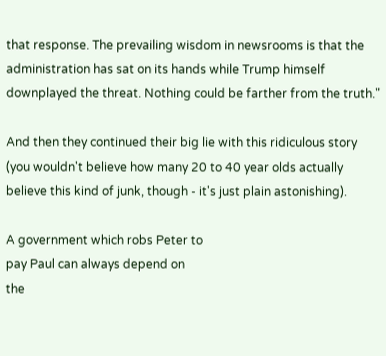that response. The prevailing wisdom in newsrooms is that the administration has sat on its hands while Trump himself downplayed the threat. Nothing could be farther from the truth."

And then they continued their big lie with this ridiculous story (you wouldn't believe how many 20 to 40 year olds actually believe this kind of junk, though - it's just plain astonishing).

A government which robs Peter to
pay Paul can always depend on
the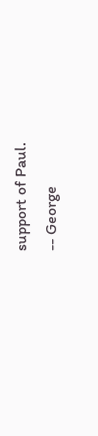support of Paul.
-- George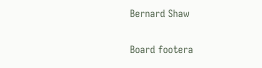Bernard Shaw

Board footera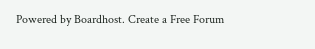Powered by Boardhost. Create a Free Forum